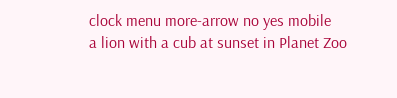clock menu more-arrow no yes mobile
a lion with a cub at sunset in Planet Zoo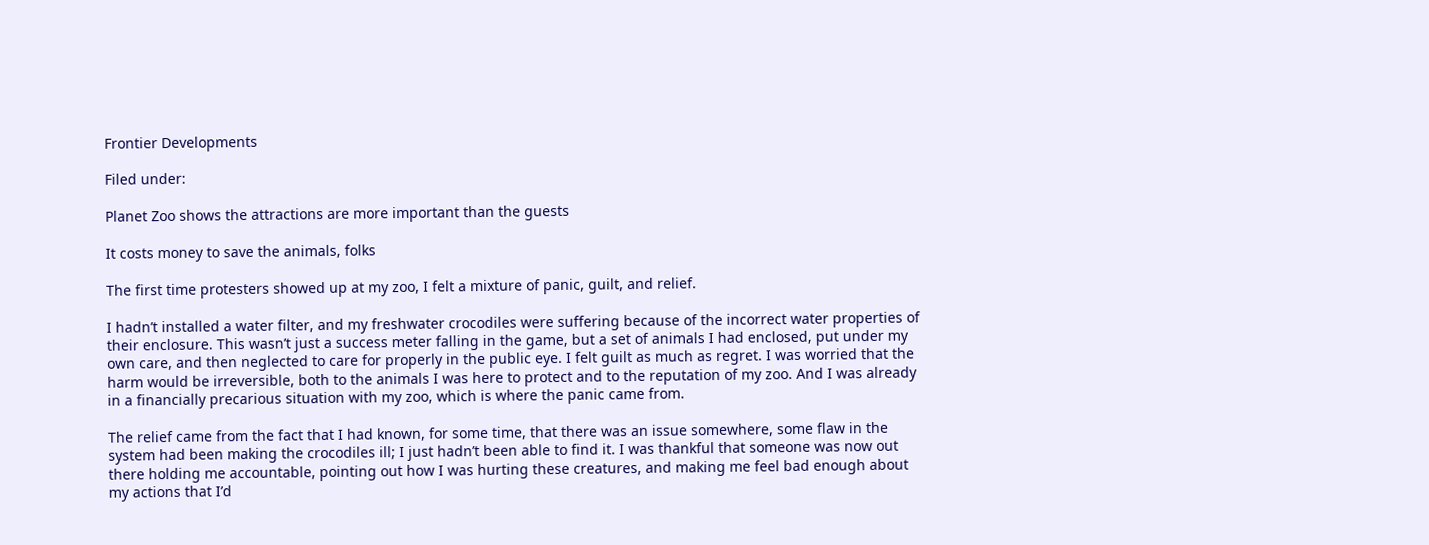Frontier Developments

Filed under:

Planet Zoo shows the attractions are more important than the guests

It costs money to save the animals, folks

The first time protesters showed up at my zoo, I felt a mixture of panic, guilt, and relief.

I hadn’t installed a water filter, and my freshwater crocodiles were suffering because of the incorrect water properties of their enclosure. This wasn’t just a success meter falling in the game, but a set of animals I had enclosed, put under my own care, and then neglected to care for properly in the public eye. I felt guilt as much as regret. I was worried that the harm would be irreversible, both to the animals I was here to protect and to the reputation of my zoo. And I was already in a financially precarious situation with my zoo, which is where the panic came from.

The relief came from the fact that I had known, for some time, that there was an issue somewhere, some flaw in the system had been making the crocodiles ill; I just hadn’t been able to find it. I was thankful that someone was now out there holding me accountable, pointing out how I was hurting these creatures, and making me feel bad enough about my actions that I’d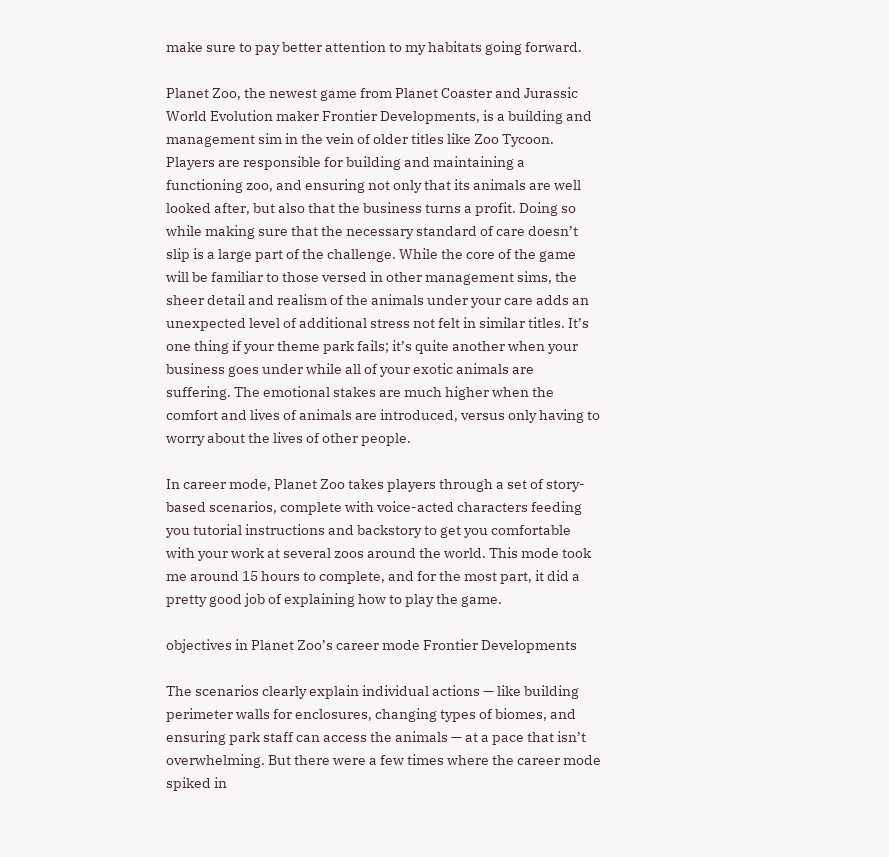make sure to pay better attention to my habitats going forward.

Planet Zoo, the newest game from Planet Coaster and Jurassic World Evolution maker Frontier Developments, is a building and management sim in the vein of older titles like Zoo Tycoon. Players are responsible for building and maintaining a functioning zoo, and ensuring not only that its animals are well looked after, but also that the business turns a profit. Doing so while making sure that the necessary standard of care doesn’t slip is a large part of the challenge. While the core of the game will be familiar to those versed in other management sims, the sheer detail and realism of the animals under your care adds an unexpected level of additional stress not felt in similar titles. It’s one thing if your theme park fails; it’s quite another when your business goes under while all of your exotic animals are suffering. The emotional stakes are much higher when the comfort and lives of animals are introduced, versus only having to worry about the lives of other people.

In career mode, Planet Zoo takes players through a set of story-based scenarios, complete with voice-acted characters feeding you tutorial instructions and backstory to get you comfortable with your work at several zoos around the world. This mode took me around 15 hours to complete, and for the most part, it did a pretty good job of explaining how to play the game.

objectives in Planet Zoo’s career mode Frontier Developments

The scenarios clearly explain individual actions — like building perimeter walls for enclosures, changing types of biomes, and ensuring park staff can access the animals — at a pace that isn’t overwhelming. But there were a few times where the career mode spiked in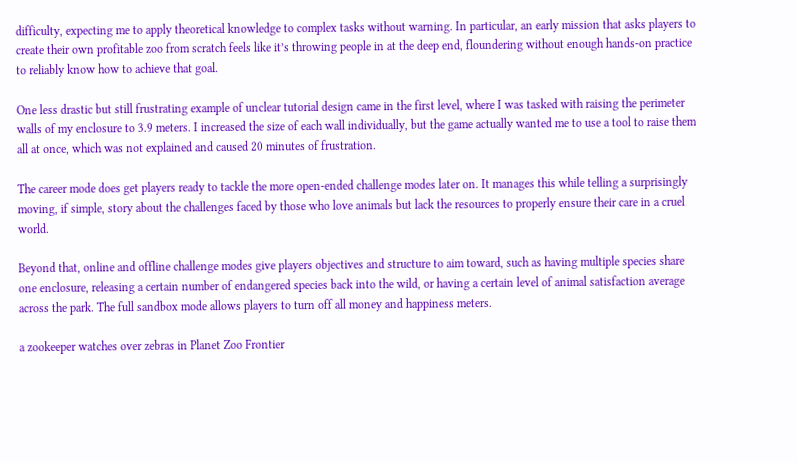difficulty, expecting me to apply theoretical knowledge to complex tasks without warning. In particular, an early mission that asks players to create their own profitable zoo from scratch feels like it’s throwing people in at the deep end, floundering without enough hands-on practice to reliably know how to achieve that goal.

One less drastic but still frustrating example of unclear tutorial design came in the first level, where I was tasked with raising the perimeter walls of my enclosure to 3.9 meters. I increased the size of each wall individually, but the game actually wanted me to use a tool to raise them all at once, which was not explained and caused 20 minutes of frustration.

The career mode does get players ready to tackle the more open-ended challenge modes later on. It manages this while telling a surprisingly moving, if simple, story about the challenges faced by those who love animals but lack the resources to properly ensure their care in a cruel world.

Beyond that, online and offline challenge modes give players objectives and structure to aim toward, such as having multiple species share one enclosure, releasing a certain number of endangered species back into the wild, or having a certain level of animal satisfaction average across the park. The full sandbox mode allows players to turn off all money and happiness meters.

a zookeeper watches over zebras in Planet Zoo Frontier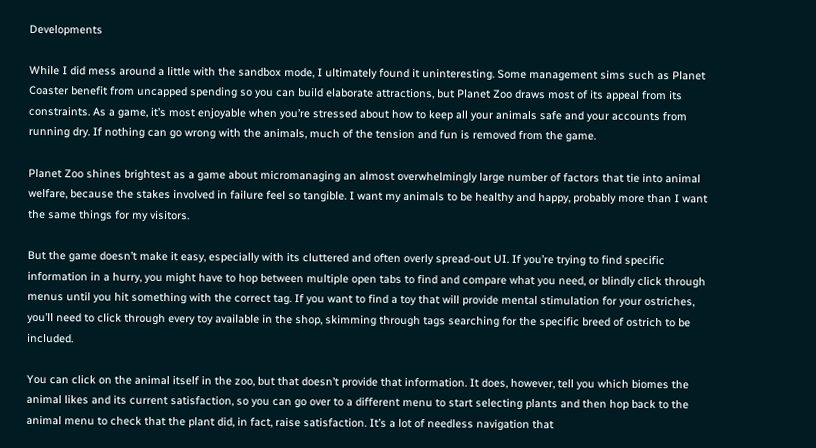Developments

While I did mess around a little with the sandbox mode, I ultimately found it uninteresting. Some management sims such as Planet Coaster benefit from uncapped spending so you can build elaborate attractions, but Planet Zoo draws most of its appeal from its constraints. As a game, it’s most enjoyable when you’re stressed about how to keep all your animals safe and your accounts from running dry. If nothing can go wrong with the animals, much of the tension and fun is removed from the game.

Planet Zoo shines brightest as a game about micromanaging an almost overwhelmingly large number of factors that tie into animal welfare, because the stakes involved in failure feel so tangible. I want my animals to be healthy and happy, probably more than I want the same things for my visitors.

But the game doesn’t make it easy, especially with its cluttered and often overly spread-out UI. If you’re trying to find specific information in a hurry, you might have to hop between multiple open tabs to find and compare what you need, or blindly click through menus until you hit something with the correct tag. If you want to find a toy that will provide mental stimulation for your ostriches, you’ll need to click through every toy available in the shop, skimming through tags searching for the specific breed of ostrich to be included.

You can click on the animal itself in the zoo, but that doesn’t provide that information. It does, however, tell you which biomes the animal likes and its current satisfaction, so you can go over to a different menu to start selecting plants and then hop back to the animal menu to check that the plant did, in fact, raise satisfaction. It’s a lot of needless navigation that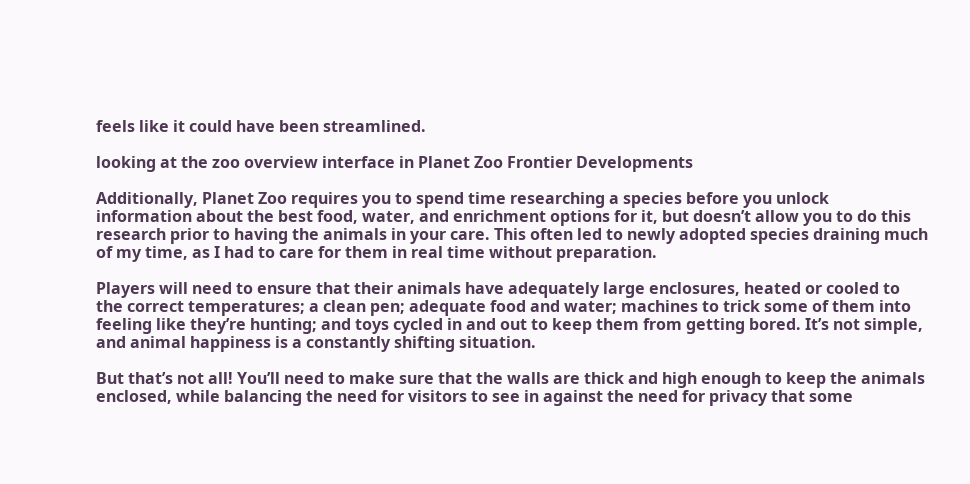feels like it could have been streamlined.

looking at the zoo overview interface in Planet Zoo Frontier Developments

Additionally, Planet Zoo requires you to spend time researching a species before you unlock information about the best food, water, and enrichment options for it, but doesn’t allow you to do this research prior to having the animals in your care. This often led to newly adopted species draining much of my time, as I had to care for them in real time without preparation.

Players will need to ensure that their animals have adequately large enclosures, heated or cooled to the correct temperatures; a clean pen; adequate food and water; machines to trick some of them into feeling like they’re hunting; and toys cycled in and out to keep them from getting bored. It’s not simple, and animal happiness is a constantly shifting situation.

But that’s not all! You’ll need to make sure that the walls are thick and high enough to keep the animals enclosed, while balancing the need for visitors to see in against the need for privacy that some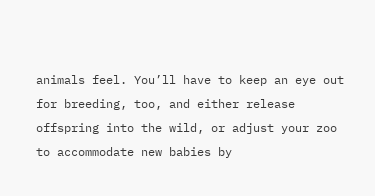animals feel. You’ll have to keep an eye out for breeding, too, and either release offspring into the wild, or adjust your zoo to accommodate new babies by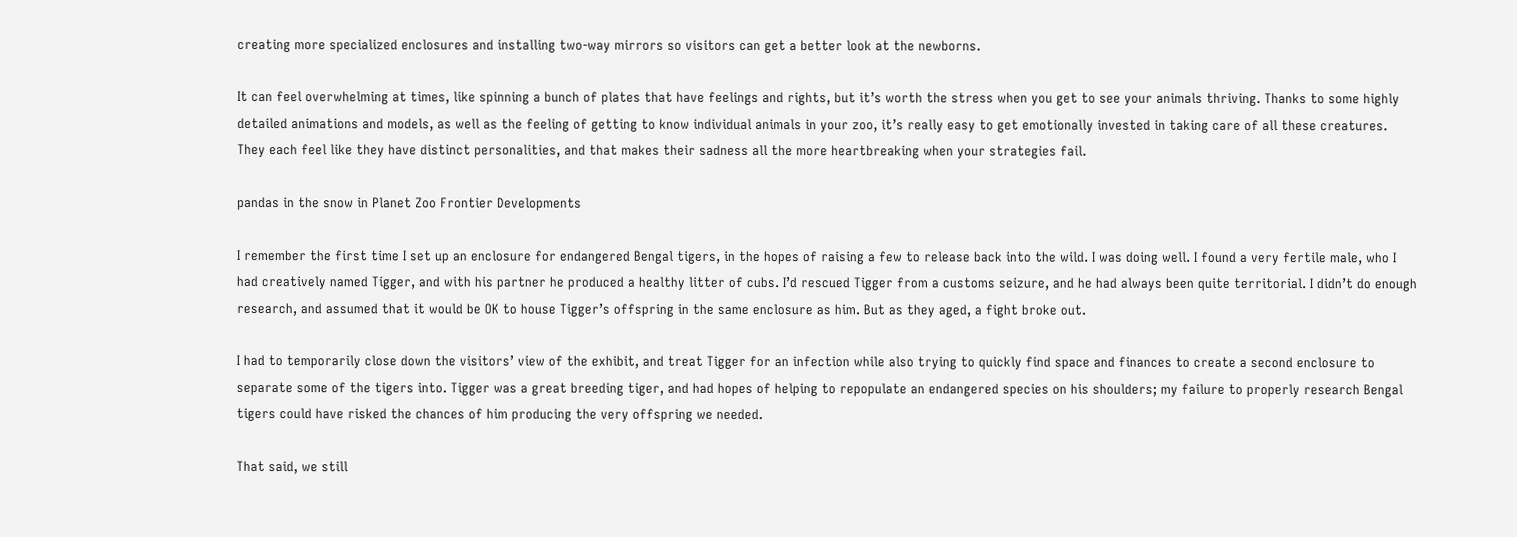creating more specialized enclosures and installing two-way mirrors so visitors can get a better look at the newborns.

It can feel overwhelming at times, like spinning a bunch of plates that have feelings and rights, but it’s worth the stress when you get to see your animals thriving. Thanks to some highly detailed animations and models, as well as the feeling of getting to know individual animals in your zoo, it’s really easy to get emotionally invested in taking care of all these creatures. They each feel like they have distinct personalities, and that makes their sadness all the more heartbreaking when your strategies fail.

pandas in the snow in Planet Zoo Frontier Developments

I remember the first time I set up an enclosure for endangered Bengal tigers, in the hopes of raising a few to release back into the wild. I was doing well. I found a very fertile male, who I had creatively named Tigger, and with his partner he produced a healthy litter of cubs. I’d rescued Tigger from a customs seizure, and he had always been quite territorial. I didn’t do enough research, and assumed that it would be OK to house Tigger’s offspring in the same enclosure as him. But as they aged, a fight broke out.

I had to temporarily close down the visitors’ view of the exhibit, and treat Tigger for an infection while also trying to quickly find space and finances to create a second enclosure to separate some of the tigers into. Tigger was a great breeding tiger, and had hopes of helping to repopulate an endangered species on his shoulders; my failure to properly research Bengal tigers could have risked the chances of him producing the very offspring we needed.

That said, we still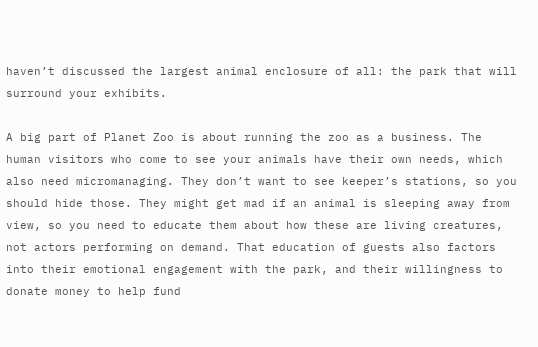haven’t discussed the largest animal enclosure of all: the park that will surround your exhibits.

A big part of Planet Zoo is about running the zoo as a business. The human visitors who come to see your animals have their own needs, which also need micromanaging. They don’t want to see keeper’s stations, so you should hide those. They might get mad if an animal is sleeping away from view, so you need to educate them about how these are living creatures, not actors performing on demand. That education of guests also factors into their emotional engagement with the park, and their willingness to donate money to help fund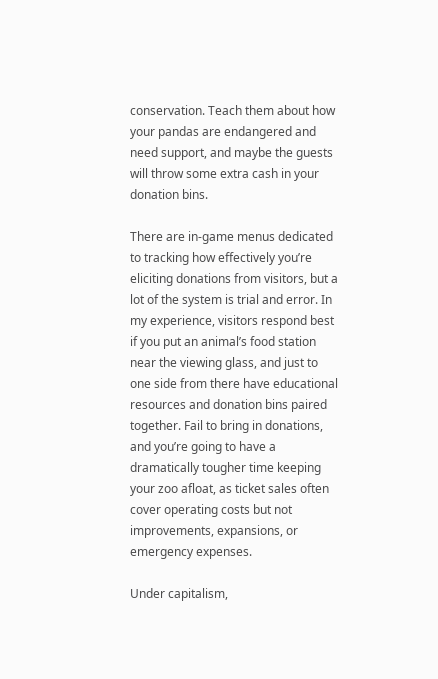conservation. Teach them about how your pandas are endangered and need support, and maybe the guests will throw some extra cash in your donation bins.

There are in-game menus dedicated to tracking how effectively you’re eliciting donations from visitors, but a lot of the system is trial and error. In my experience, visitors respond best if you put an animal’s food station near the viewing glass, and just to one side from there have educational resources and donation bins paired together. Fail to bring in donations, and you’re going to have a dramatically tougher time keeping your zoo afloat, as ticket sales often cover operating costs but not improvements, expansions, or emergency expenses.

Under capitalism,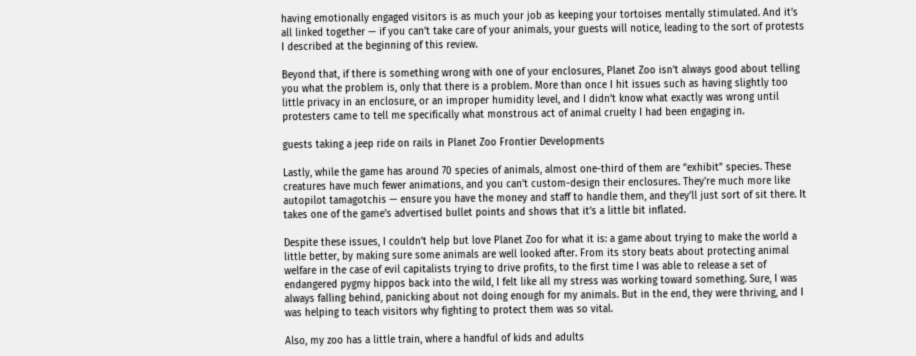having emotionally engaged visitors is as much your job as keeping your tortoises mentally stimulated. And it’s all linked together — if you can’t take care of your animals, your guests will notice, leading to the sort of protests I described at the beginning of this review.

Beyond that, if there is something wrong with one of your enclosures, Planet Zoo isn’t always good about telling you what the problem is, only that there is a problem. More than once I hit issues such as having slightly too little privacy in an enclosure, or an improper humidity level, and I didn’t know what exactly was wrong until protesters came to tell me specifically what monstrous act of animal cruelty I had been engaging in.

guests taking a jeep ride on rails in Planet Zoo Frontier Developments

Lastly, while the game has around 70 species of animals, almost one-third of them are “exhibit” species. These creatures have much fewer animations, and you can’t custom-design their enclosures. They’re much more like autopilot tamagotchis — ensure you have the money and staff to handle them, and they’ll just sort of sit there. It takes one of the game’s advertised bullet points and shows that it’s a little bit inflated.

Despite these issues, I couldn’t help but love Planet Zoo for what it is: a game about trying to make the world a little better, by making sure some animals are well looked after. From its story beats about protecting animal welfare in the case of evil capitalists trying to drive profits, to the first time I was able to release a set of endangered pygmy hippos back into the wild, I felt like all my stress was working toward something. Sure, I was always falling behind, panicking about not doing enough for my animals. But in the end, they were thriving, and I was helping to teach visitors why fighting to protect them was so vital.

Also, my zoo has a little train, where a handful of kids and adults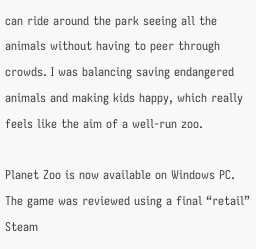can ride around the park seeing all the animals without having to peer through crowds. I was balancing saving endangered animals and making kids happy, which really feels like the aim of a well-run zoo.

Planet Zoo is now available on Windows PC. The game was reviewed using a final “retail” Steam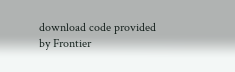download code provided by Frontier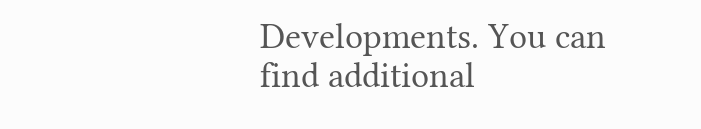Developments. You can find additional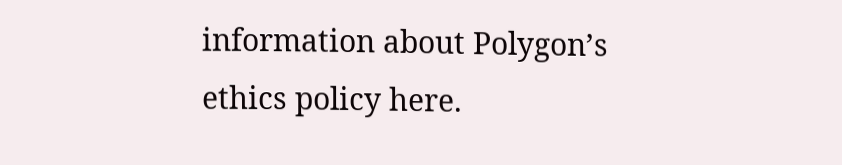information about Polygon’s ethics policy here.